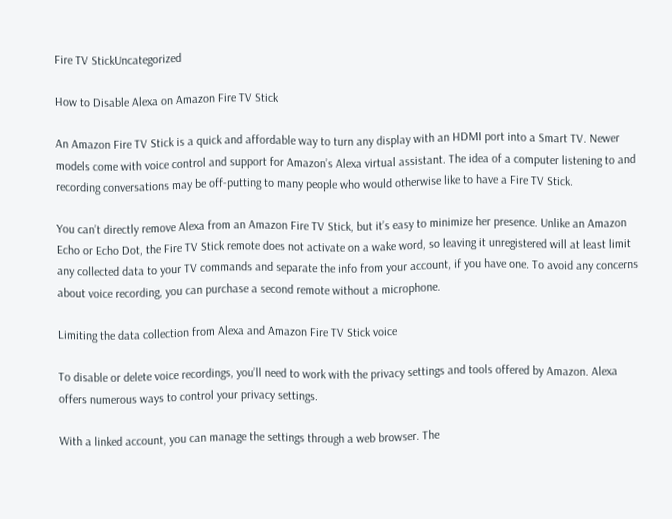Fire TV StickUncategorized

How to Disable Alexa on Amazon Fire TV Stick

An Amazon Fire TV Stick is a quick and affordable way to turn any display with an HDMI port into a Smart TV. Newer models come with voice control and support for Amazon’s Alexa virtual assistant. The idea of a computer listening to and recording conversations may be off-putting to many people who would otherwise like to have a Fire TV Stick.

You can’t directly remove Alexa from an Amazon Fire TV Stick, but it’s easy to minimize her presence. Unlike an Amazon Echo or Echo Dot, the Fire TV Stick remote does not activate on a wake word, so leaving it unregistered will at least limit any collected data to your TV commands and separate the info from your account, if you have one. To avoid any concerns about voice recording, you can purchase a second remote without a microphone.

Limiting the data collection from Alexa and Amazon Fire TV Stick voice

To disable or delete voice recordings, you’ll need to work with the privacy settings and tools offered by Amazon. Alexa offers numerous ways to control your privacy settings.

With a linked account, you can manage the settings through a web browser. The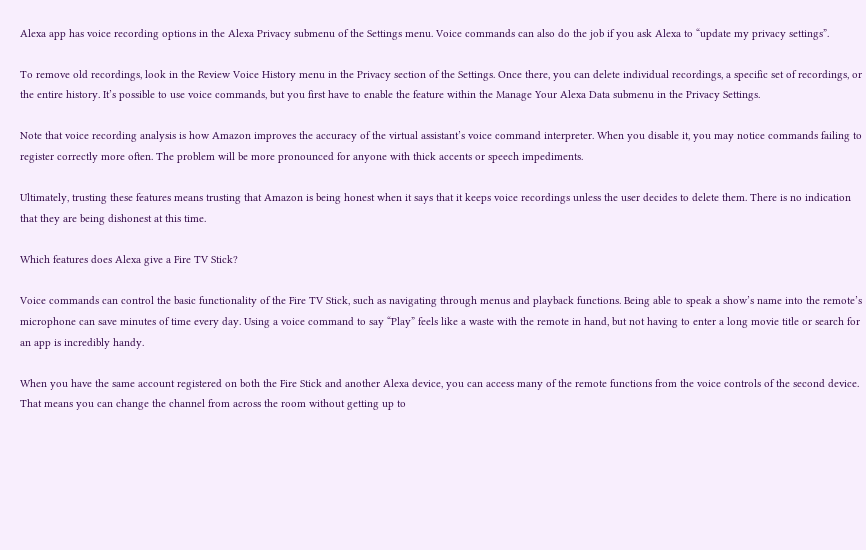Alexa app has voice recording options in the Alexa Privacy submenu of the Settings menu. Voice commands can also do the job if you ask Alexa to “update my privacy settings”.

To remove old recordings, look in the Review Voice History menu in the Privacy section of the Settings. Once there, you can delete individual recordings, a specific set of recordings, or the entire history. It’s possible to use voice commands, but you first have to enable the feature within the Manage Your Alexa Data submenu in the Privacy Settings.

Note that voice recording analysis is how Amazon improves the accuracy of the virtual assistant’s voice command interpreter. When you disable it, you may notice commands failing to register correctly more often. The problem will be more pronounced for anyone with thick accents or speech impediments.

Ultimately, trusting these features means trusting that Amazon is being honest when it says that it keeps voice recordings unless the user decides to delete them. There is no indication that they are being dishonest at this time.

Which features does Alexa give a Fire TV Stick?

Voice commands can control the basic functionality of the Fire TV Stick, such as navigating through menus and playback functions. Being able to speak a show’s name into the remote’s microphone can save minutes of time every day. Using a voice command to say “Play” feels like a waste with the remote in hand, but not having to enter a long movie title or search for an app is incredibly handy.

When you have the same account registered on both the Fire Stick and another Alexa device, you can access many of the remote functions from the voice controls of the second device. That means you can change the channel from across the room without getting up to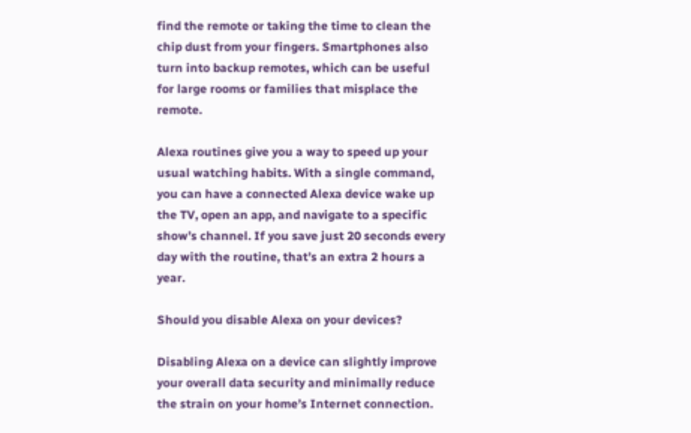find the remote or taking the time to clean the chip dust from your fingers. Smartphones also turn into backup remotes, which can be useful for large rooms or families that misplace the remote.

Alexa routines give you a way to speed up your usual watching habits. With a single command, you can have a connected Alexa device wake up the TV, open an app, and navigate to a specific show’s channel. If you save just 20 seconds every day with the routine, that’s an extra 2 hours a year.

Should you disable Alexa on your devices?

Disabling Alexa on a device can slightly improve your overall data security and minimally reduce the strain on your home’s Internet connection.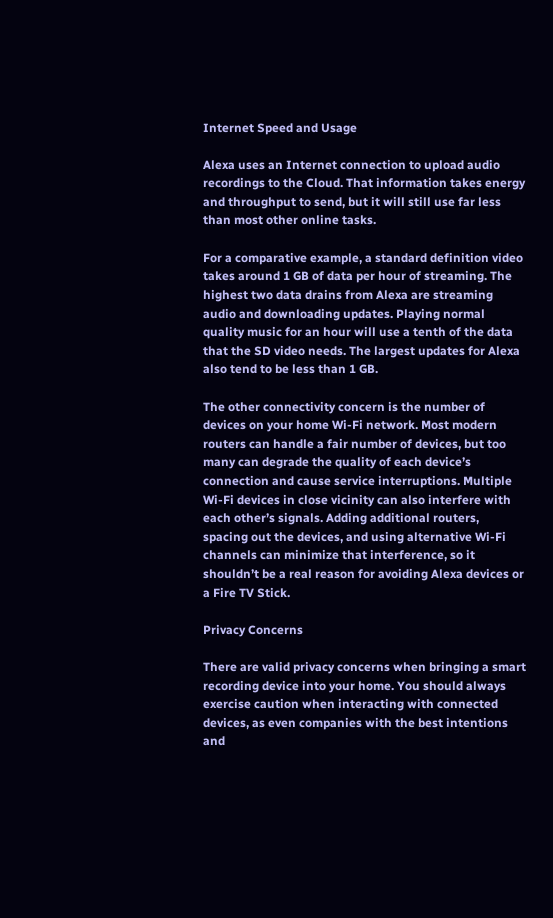Internet Speed and Usage

Alexa uses an Internet connection to upload audio recordings to the Cloud. That information takes energy and throughput to send, but it will still use far less than most other online tasks.

For a comparative example, a standard definition video takes around 1 GB of data per hour of streaming. The highest two data drains from Alexa are streaming audio and downloading updates. Playing normal quality music for an hour will use a tenth of the data that the SD video needs. The largest updates for Alexa also tend to be less than 1 GB.

The other connectivity concern is the number of devices on your home Wi-Fi network. Most modern routers can handle a fair number of devices, but too many can degrade the quality of each device’s connection and cause service interruptions. Multiple Wi-Fi devices in close vicinity can also interfere with each other’s signals. Adding additional routers, spacing out the devices, and using alternative Wi-Fi channels can minimize that interference, so it shouldn’t be a real reason for avoiding Alexa devices or a Fire TV Stick.

Privacy Concerns

There are valid privacy concerns when bringing a smart recording device into your home. You should always exercise caution when interacting with connected devices, as even companies with the best intentions and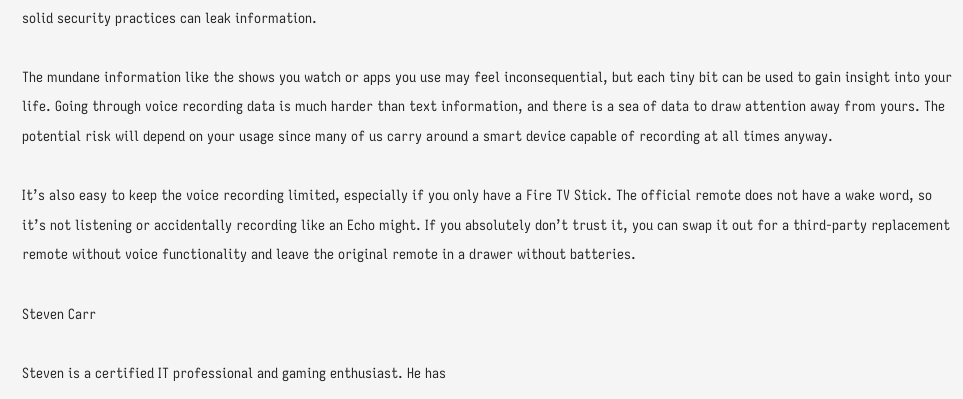solid security practices can leak information.

The mundane information like the shows you watch or apps you use may feel inconsequential, but each tiny bit can be used to gain insight into your life. Going through voice recording data is much harder than text information, and there is a sea of data to draw attention away from yours. The potential risk will depend on your usage since many of us carry around a smart device capable of recording at all times anyway.

It’s also easy to keep the voice recording limited, especially if you only have a Fire TV Stick. The official remote does not have a wake word, so it’s not listening or accidentally recording like an Echo might. If you absolutely don’t trust it, you can swap it out for a third-party replacement remote without voice functionality and leave the original remote in a drawer without batteries.

Steven Carr

Steven is a certified IT professional and gaming enthusiast. He has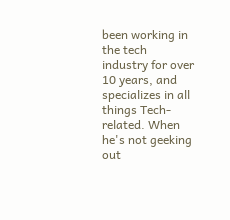been working in the tech industry for over 10 years, and specializes in all things Tech-related. When he's not geeking out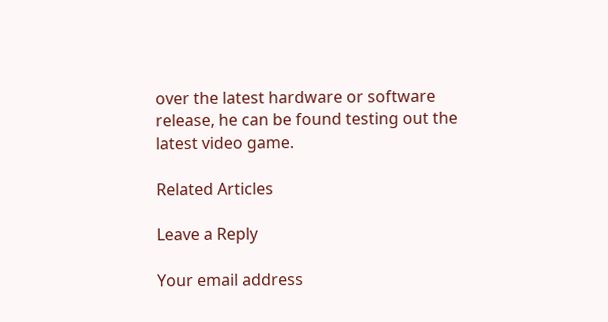over the latest hardware or software release, he can be found testing out the latest video game.

Related Articles

Leave a Reply

Your email address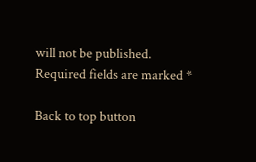will not be published. Required fields are marked *

Back to top button